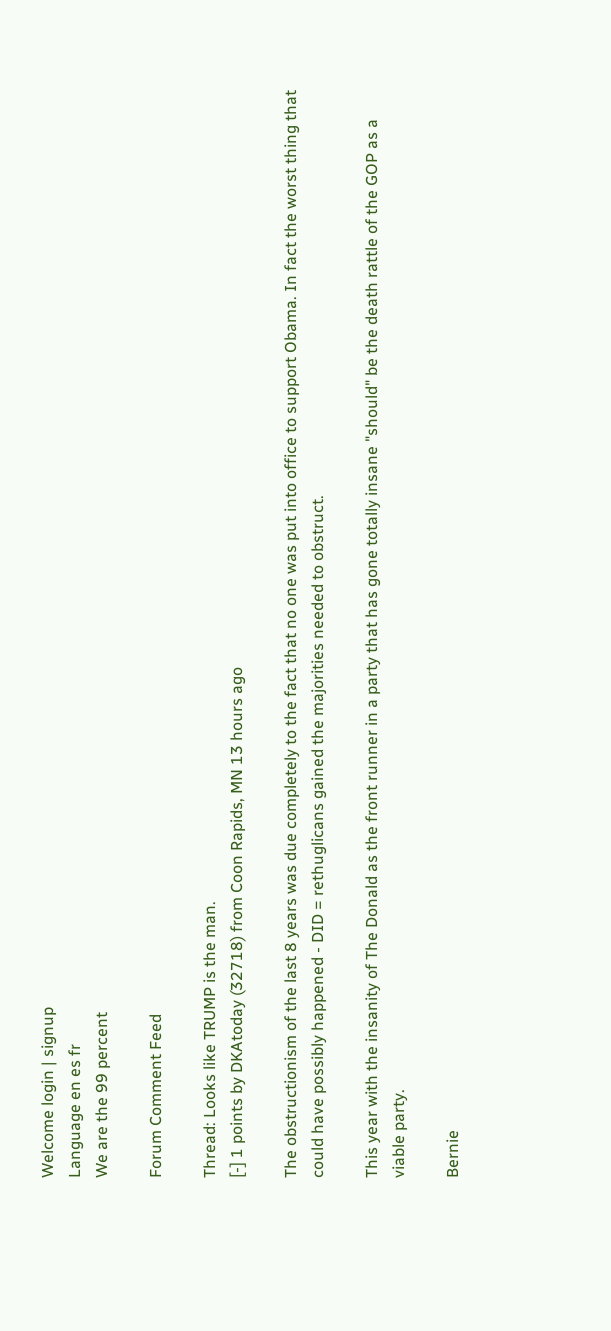Welcome login | signup
Language en es fr
We are the 99 percent

Forum Comment Feed

Thread: Looks like TRUMP is the man.
[-] 1 points by DKAtoday (32718) from Coon Rapids, MN 13 hours ago

The obstructionism of the last 8 years was due completely to the fact that no one was put into office to support Obama. In fact the worst thing that could have possibly happened - DID = rethuglicans gained the majorities needed to obstruct.

This year with the insanity of The Donald as the front runner in a party that has gone totally insane "should" be the death rattle of the GOP as a viable party.

Bernie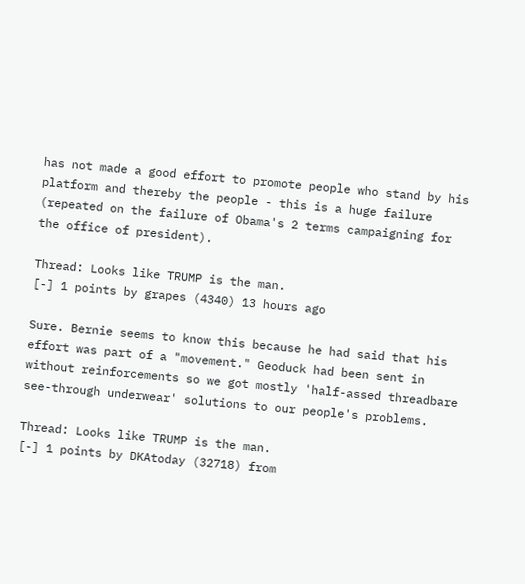has not made a good effort to promote people who stand by his platform and thereby the people - this is a huge failure (repeated on the failure of Obama's 2 terms campaigning for the office of president).

Thread: Looks like TRUMP is the man.
[-] 1 points by grapes (4340) 13 hours ago

Sure. Bernie seems to know this because he had said that his effort was part of a "movement." Geoduck had been sent in without reinforcements so we got mostly 'half-assed threadbare see-through underwear' solutions to our people's problems.

Thread: Looks like TRUMP is the man.
[-] 1 points by DKAtoday (32718) from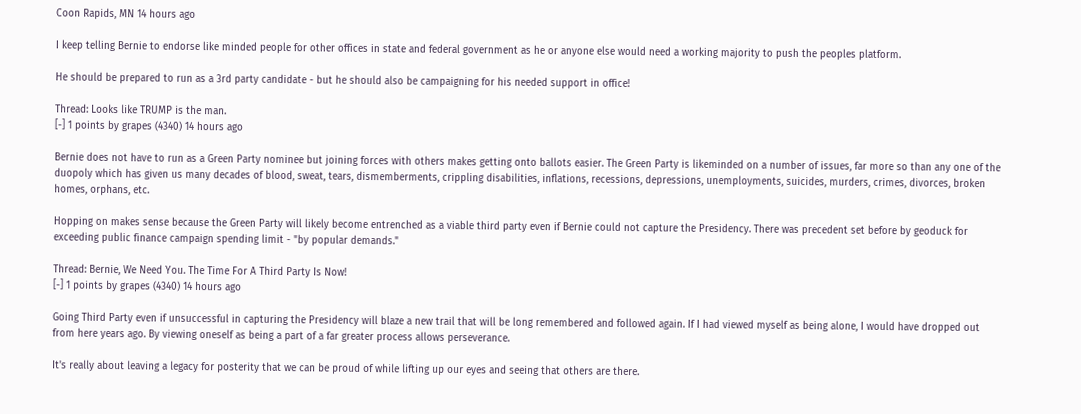Coon Rapids, MN 14 hours ago

I keep telling Bernie to endorse like minded people for other offices in state and federal government as he or anyone else would need a working majority to push the peoples platform.

He should be prepared to run as a 3rd party candidate - but he should also be campaigning for his needed support in office!

Thread: Looks like TRUMP is the man.
[-] 1 points by grapes (4340) 14 hours ago

Bernie does not have to run as a Green Party nominee but joining forces with others makes getting onto ballots easier. The Green Party is likeminded on a number of issues, far more so than any one of the duopoly which has given us many decades of blood, sweat, tears, dismemberments, crippling disabilities, inflations, recessions, depressions, unemployments, suicides, murders, crimes, divorces, broken homes, orphans, etc.

Hopping on makes sense because the Green Party will likely become entrenched as a viable third party even if Bernie could not capture the Presidency. There was precedent set before by geoduck for exceeding public finance campaign spending limit - "by popular demands."

Thread: Bernie, We Need You. The Time For A Third Party Is Now!
[-] 1 points by grapes (4340) 14 hours ago

Going Third Party even if unsuccessful in capturing the Presidency will blaze a new trail that will be long remembered and followed again. If I had viewed myself as being alone, I would have dropped out from here years ago. By viewing oneself as being a part of a far greater process allows perseverance.

It's really about leaving a legacy for posterity that we can be proud of while lifting up our eyes and seeing that others are there.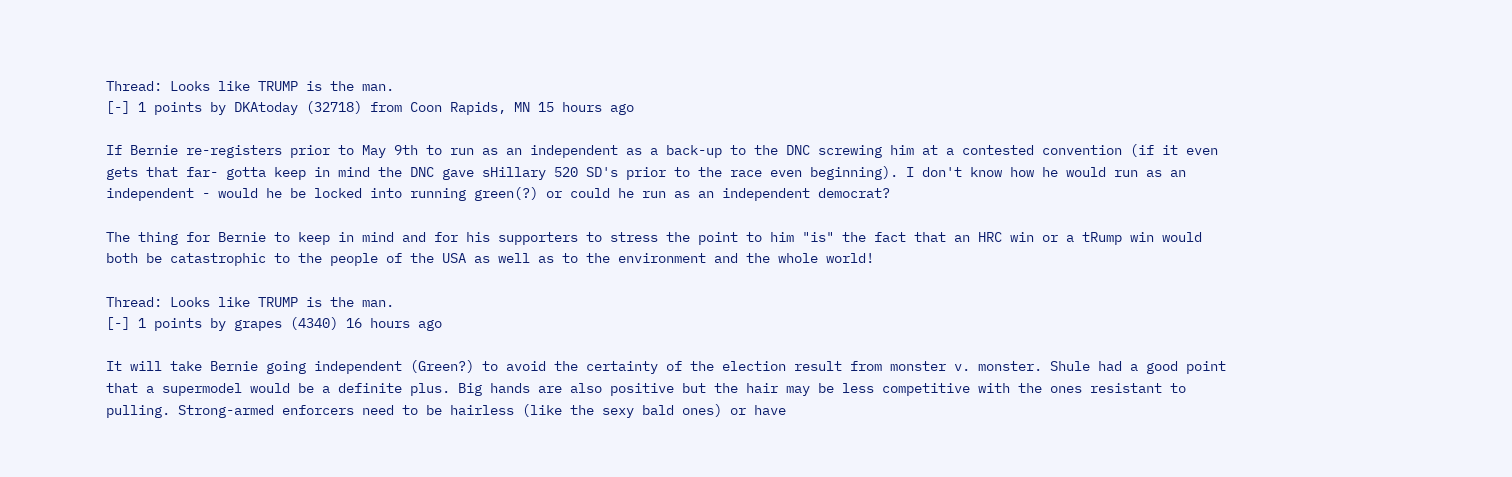Thread: Looks like TRUMP is the man.
[-] 1 points by DKAtoday (32718) from Coon Rapids, MN 15 hours ago

If Bernie re-registers prior to May 9th to run as an independent as a back-up to the DNC screwing him at a contested convention (if it even gets that far- gotta keep in mind the DNC gave sHillary 520 SD's prior to the race even beginning). I don't know how he would run as an independent - would he be locked into running green(?) or could he run as an independent democrat?

The thing for Bernie to keep in mind and for his supporters to stress the point to him "is" the fact that an HRC win or a tRump win would both be catastrophic to the people of the USA as well as to the environment and the whole world!

Thread: Looks like TRUMP is the man.
[-] 1 points by grapes (4340) 16 hours ago

It will take Bernie going independent (Green?) to avoid the certainty of the election result from monster v. monster. Shule had a good point that a supermodel would be a definite plus. Big hands are also positive but the hair may be less competitive with the ones resistant to pulling. Strong-armed enforcers need to be hairless (like the sexy bald ones) or have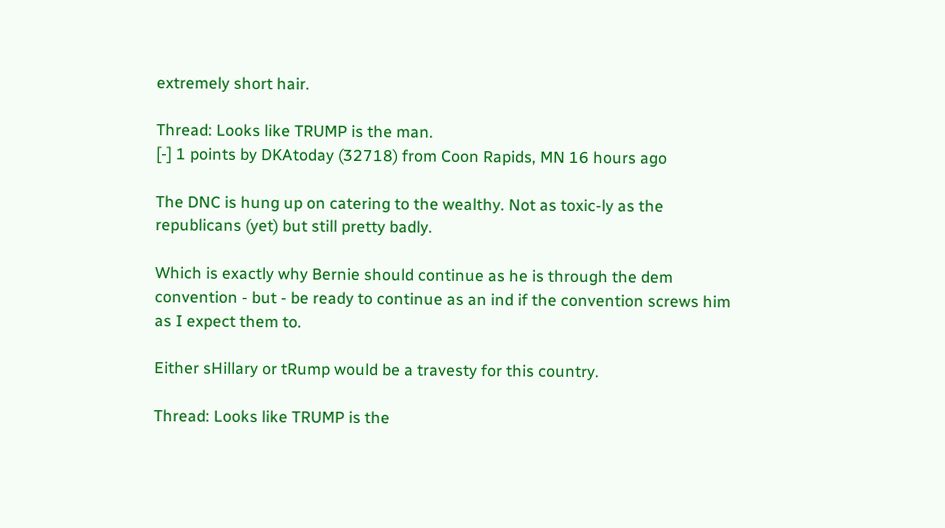extremely short hair.

Thread: Looks like TRUMP is the man.
[-] 1 points by DKAtoday (32718) from Coon Rapids, MN 16 hours ago

The DNC is hung up on catering to the wealthy. Not as toxic-ly as the republicans (yet) but still pretty badly.

Which is exactly why Bernie should continue as he is through the dem convention - but - be ready to continue as an ind if the convention screws him as I expect them to.

Either sHillary or tRump would be a travesty for this country.

Thread: Looks like TRUMP is the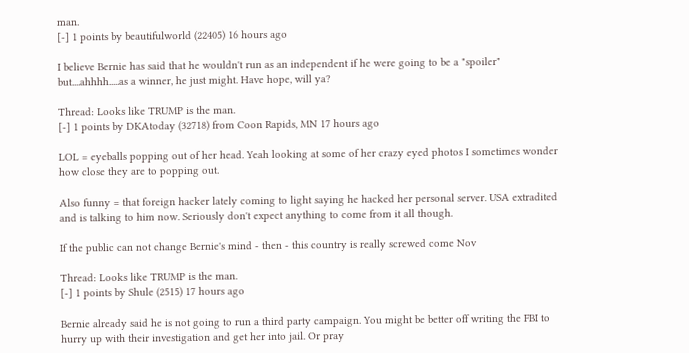man.
[-] 1 points by beautifulworld (22405) 16 hours ago

I believe Bernie has said that he wouldn't run as an independent if he were going to be a "spoiler" but....ahhhh.....as a winner, he just might. Have hope, will ya?

Thread: Looks like TRUMP is the man.
[-] 1 points by DKAtoday (32718) from Coon Rapids, MN 17 hours ago

LOL = eyeballs popping out of her head. Yeah looking at some of her crazy eyed photos I sometimes wonder how close they are to popping out.

Also funny = that foreign hacker lately coming to light saying he hacked her personal server. USA extradited and is talking to him now. Seriously don't expect anything to come from it all though.

If the public can not change Bernie's mind - then - this country is really screwed come Nov

Thread: Looks like TRUMP is the man.
[-] 1 points by Shule (2515) 17 hours ago

Bernie already said he is not going to run a third party campaign. You might be better off writing the FBI to hurry up with their investigation and get her into jail. Or pray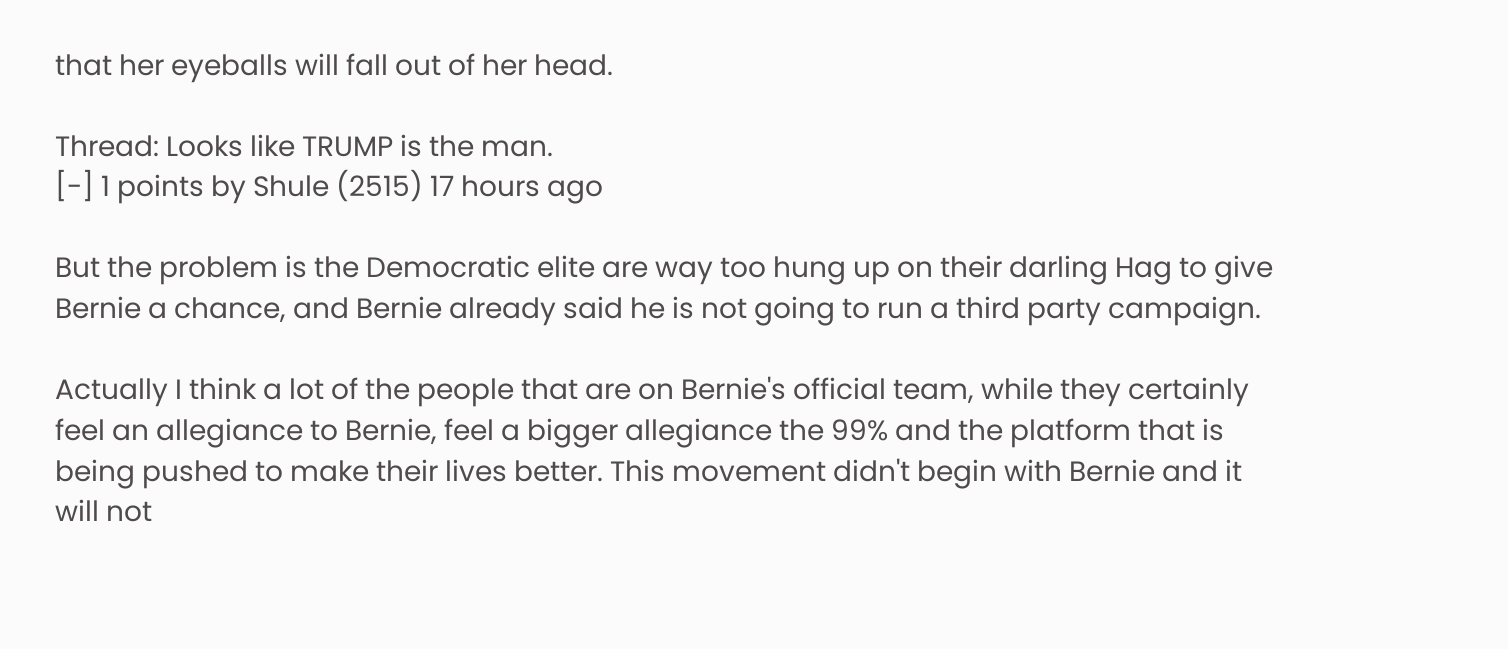that her eyeballs will fall out of her head.

Thread: Looks like TRUMP is the man.
[-] 1 points by Shule (2515) 17 hours ago

But the problem is the Democratic elite are way too hung up on their darling Hag to give Bernie a chance, and Bernie already said he is not going to run a third party campaign.

Actually I think a lot of the people that are on Bernie's official team, while they certainly feel an allegiance to Bernie, feel a bigger allegiance the 99% and the platform that is being pushed to make their lives better. This movement didn't begin with Bernie and it will not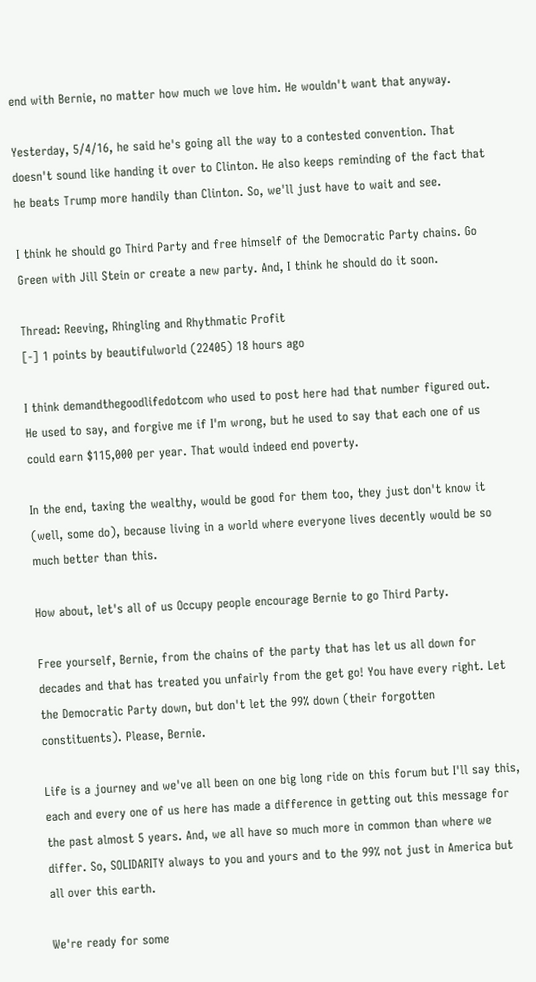end with Bernie, no matter how much we love him. He wouldn't want that anyway.

Yesterday, 5/4/16, he said he's going all the way to a contested convention. That doesn't sound like handing it over to Clinton. He also keeps reminding of the fact that he beats Trump more handily than Clinton. So, we'll just have to wait and see.

I think he should go Third Party and free himself of the Democratic Party chains. Go Green with Jill Stein or create a new party. And, I think he should do it soon.

Thread: Reeving, Rhingling and Rhythmatic Profit
[-] 1 points by beautifulworld (22405) 18 hours ago

I think demandthegoodlifedotcom who used to post here had that number figured out. He used to say, and forgive me if I'm wrong, but he used to say that each one of us could earn $115,000 per year. That would indeed end poverty.

In the end, taxing the wealthy, would be good for them too, they just don't know it (well, some do), because living in a world where everyone lives decently would be so much better than this.

How about, let's all of us Occupy people encourage Bernie to go Third Party.

Free yourself, Bernie, from the chains of the party that has let us all down for decades and that has treated you unfairly from the get go! You have every right. Let the Democratic Party down, but don't let the 99% down (their forgotten constituents). Please, Bernie.

Life is a journey and we've all been on one big long ride on this forum but I'll say this, each and every one of us here has made a difference in getting out this message for the past almost 5 years. And, we all have so much more in common than where we differ. So, SOLIDARITY always to you and yours and to the 99% not just in America but all over this earth.

We're ready for some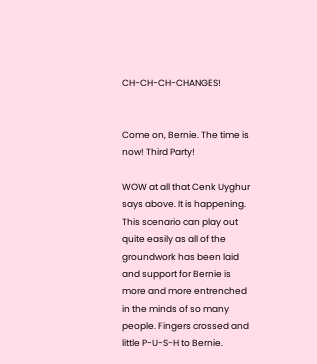CH-CH-CH-CHANGES!


Come on, Bernie. The time is now! Third Party!

WOW at all that Cenk Uyghur says above. It is happening. This scenario can play out quite easily as all of the groundwork has been laid and support for Bernie is more and more entrenched in the minds of so many people. Fingers crossed and little P-U-S-H to Bernie.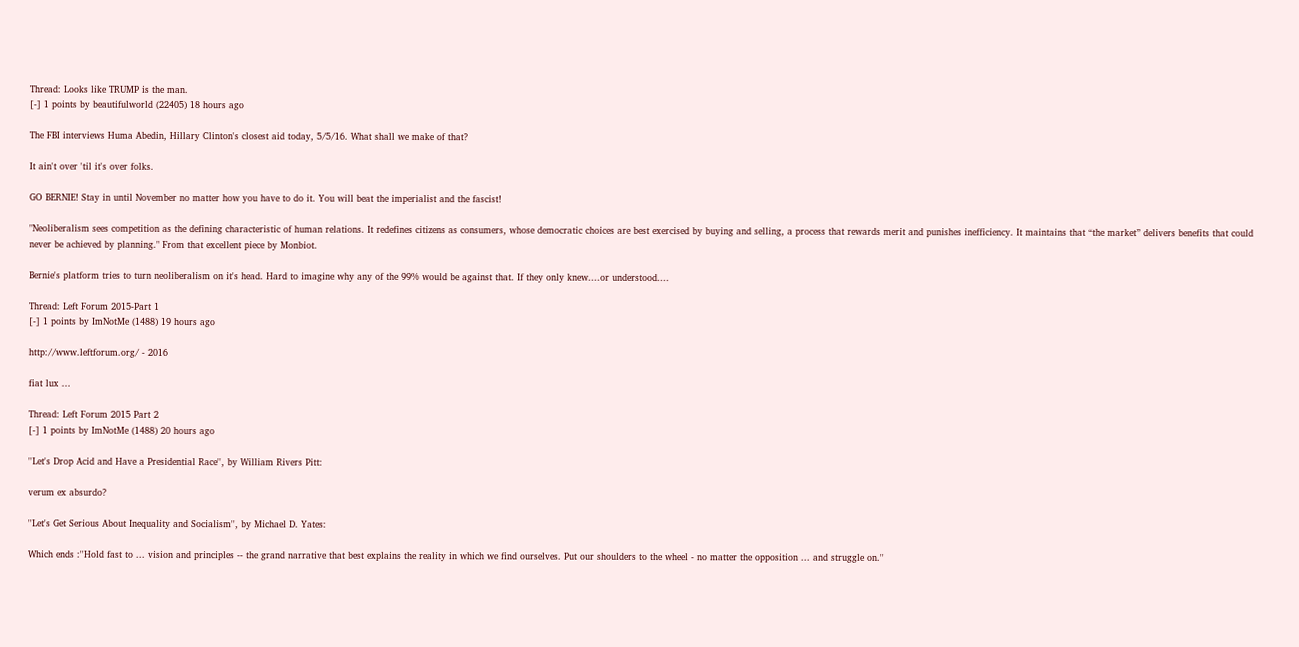Thread: Looks like TRUMP is the man.
[-] 1 points by beautifulworld (22405) 18 hours ago

The FBI interviews Huma Abedin, Hillary Clinton's closest aid today, 5/5/16. What shall we make of that?

It ain't over 'til it's over folks.

GO BERNIE! Stay in until November no matter how you have to do it. You will beat the imperialist and the fascist!

"Neoliberalism sees competition as the defining characteristic of human relations. It redefines citizens as consumers, whose democratic choices are best exercised by buying and selling, a process that rewards merit and punishes inefficiency. It maintains that “the market” delivers benefits that could never be achieved by planning." From that excellent piece by Monbiot.

Bernie's platform tries to turn neoliberalism on it's head. Hard to imagine why any of the 99% would be against that. If they only knew....or understood....

Thread: Left Forum 2015-Part 1
[-] 1 points by ImNotMe (1488) 19 hours ago

http://www.leftforum.org/ - 2016

fiat lux ...

Thread: Left Forum 2015 Part 2
[-] 1 points by ImNotMe (1488) 20 hours ago

''Let's Drop Acid and Have a Presidential Race'', by William Rivers Pitt:

verum ex absurdo?

''Let's Get Serious About Inequality and Socialism'', by Michael D. Yates:

Which ends :''Hold fast to ... vision and principles -- the grand narrative that best explains the reality in which we find ourselves. Put our shoulders to the wheel - no matter the opposition ... and struggle on.''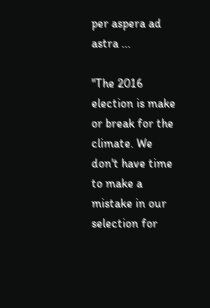per aspera ad astra ...

''The 2016 election is make or break for the climate. We don't have time to make a mistake in our selection for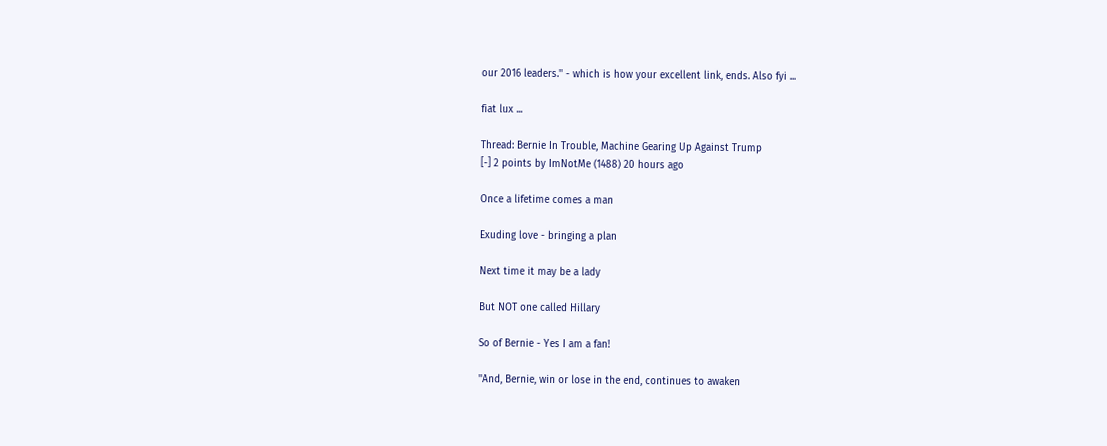our 2016 leaders.'' - which is how your excellent link, ends. Also fyi ...

fiat lux ...

Thread: Bernie In Trouble, Machine Gearing Up Against Trump
[-] 2 points by ImNotMe (1488) 20 hours ago

Once a lifetime comes a man

Exuding love - bringing a plan

Next time it may be a lady

But NOT one called Hillary

So of Bernie - Yes I am a fan!

''And, Bernie, win or lose in the end, continues to awaken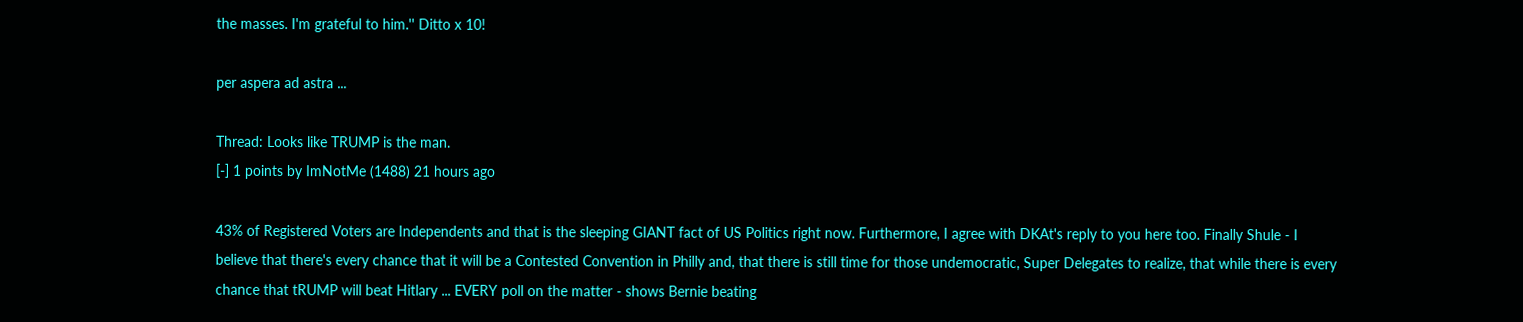the masses. I'm grateful to him.'' Ditto x 10!

per aspera ad astra ...

Thread: Looks like TRUMP is the man.
[-] 1 points by ImNotMe (1488) 21 hours ago

43% of Registered Voters are Independents and that is the sleeping GIANT fact of US Politics right now. Furthermore, I agree with DKAt's reply to you here too. Finally Shule - I believe that there's every chance that it will be a Contested Convention in Philly and, that there is still time for those undemocratic, Super Delegates to realize, that while there is every chance that tRUMP will beat Hitlary ... EVERY poll on the matter - shows Bernie beating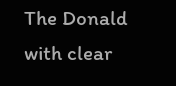The Donald with clear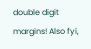double digit margins! Also fyi,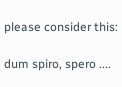please consider this:

dum spiro, spero ....